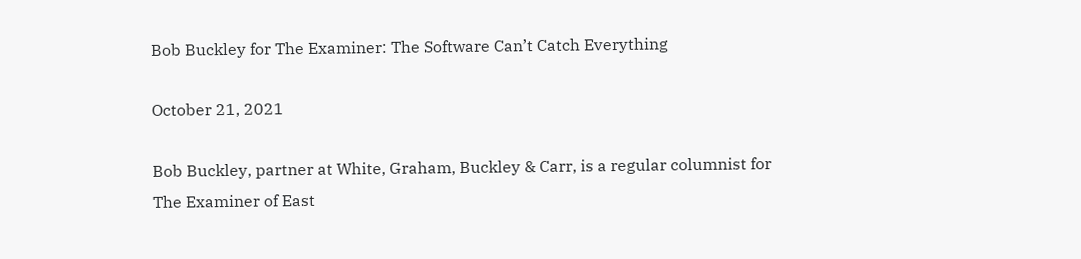Bob Buckley for The Examiner: The Software Can’t Catch Everything

October 21, 2021

Bob Buckley, partner at White, Graham, Buckley & Carr, is a regular columnist for The Examiner of East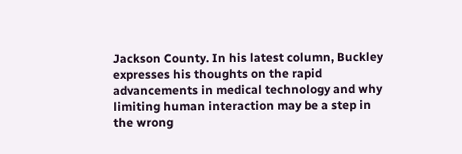Jackson County. In his latest column, Buckley expresses his thoughts on the rapid advancements in medical technology and why limiting human interaction may be a step in the wrong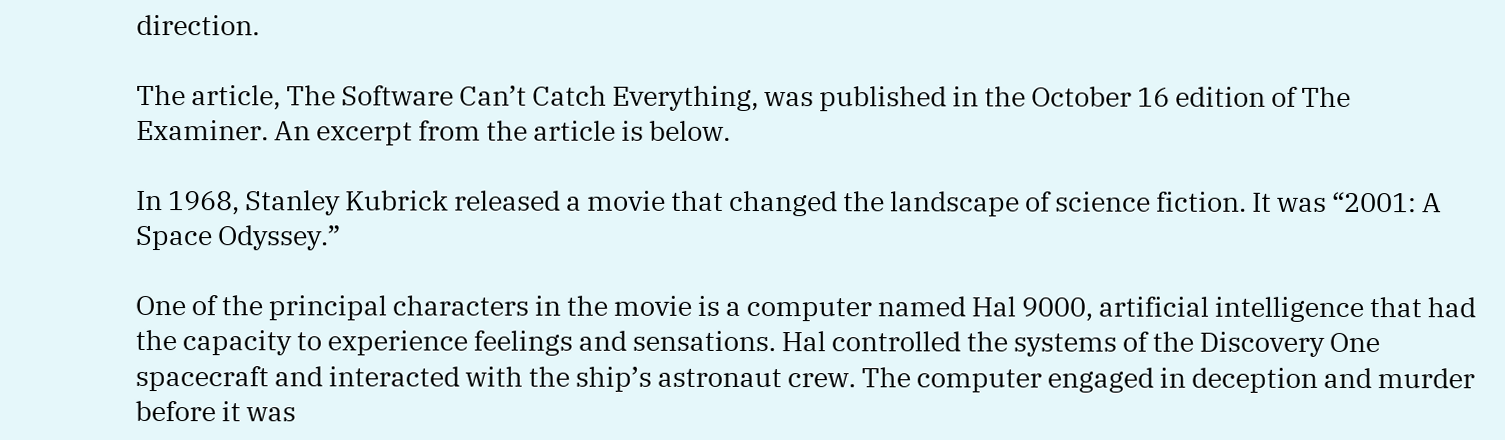direction.

The article, The Software Can’t Catch Everything, was published in the October 16 edition of The Examiner. An excerpt from the article is below.

In 1968, Stanley Kubrick released a movie that changed the landscape of science fiction. It was “2001: A Space Odyssey.”

One of the principal characters in the movie is a computer named Hal 9000, artificial intelligence that had the capacity to experience feelings and sensations. Hal controlled the systems of the Discovery One spacecraft and interacted with the ship’s astronaut crew. The computer engaged in deception and murder before it was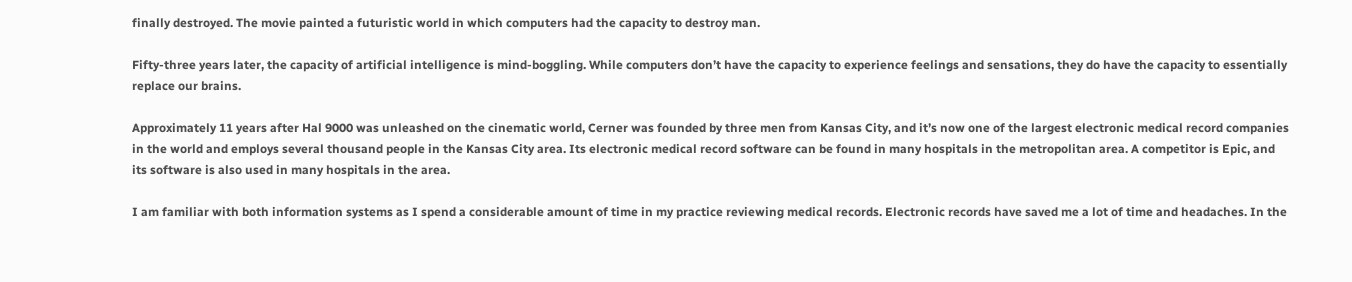finally destroyed. The movie painted a futuristic world in which computers had the capacity to destroy man.

Fifty-three years later, the capacity of artificial intelligence is mind-boggling. While computers don’t have the capacity to experience feelings and sensations, they do have the capacity to essentially replace our brains.

Approximately 11 years after Hal 9000 was unleashed on the cinematic world, Cerner was founded by three men from Kansas City, and it’s now one of the largest electronic medical record companies in the world and employs several thousand people in the Kansas City area. Its electronic medical record software can be found in many hospitals in the metropolitan area. A competitor is Epic, and its software is also used in many hospitals in the area.

I am familiar with both information systems as I spend a considerable amount of time in my practice reviewing medical records. Electronic records have saved me a lot of time and headaches. In the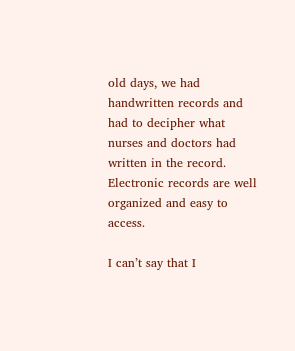old days, we had handwritten records and had to decipher what nurses and doctors had written in the record. Electronic records are well organized and easy to access.

I can’t say that I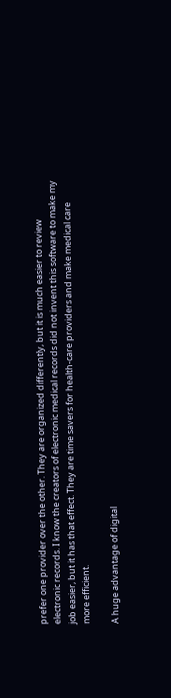prefer one provider over the other. They are organized differently, but it is much easier to review electronic records. I know the creators of electronic medical records did not invent this software to make my job easier, but it has that effect. They are time savers for health-care providers and make medical care more efficient.

A huge advantage of digital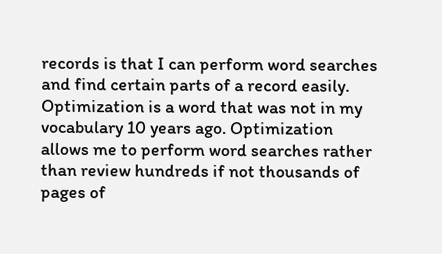records is that I can perform word searches and find certain parts of a record easily. Optimization is a word that was not in my vocabulary 10 years ago. Optimization allows me to perform word searches rather than review hundreds if not thousands of pages of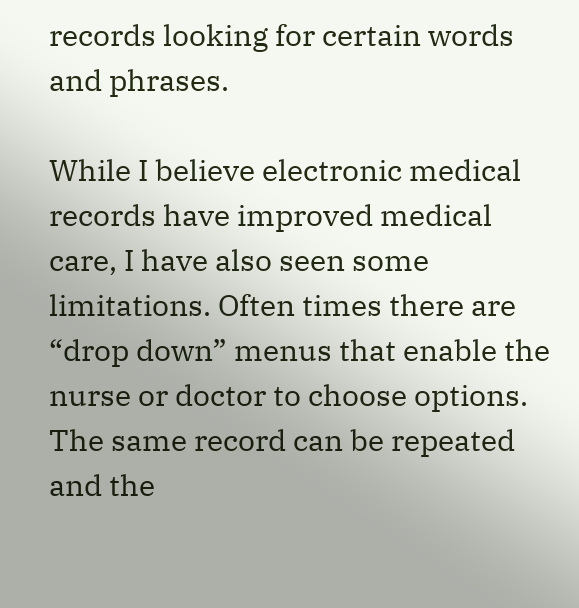records looking for certain words and phrases.

While I believe electronic medical records have improved medical care, I have also seen some limitations. Often times there are “drop down” menus that enable the nurse or doctor to choose options. The same record can be repeated and the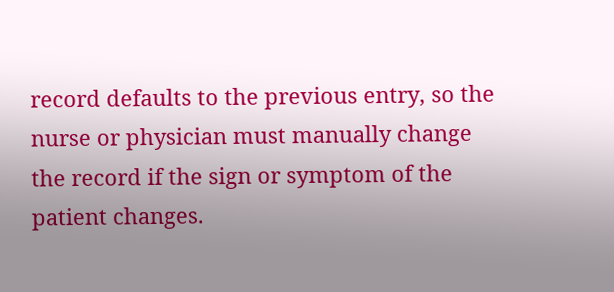record defaults to the previous entry, so the nurse or physician must manually change the record if the sign or symptom of the patient changes.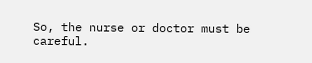So, the nurse or doctor must be careful.